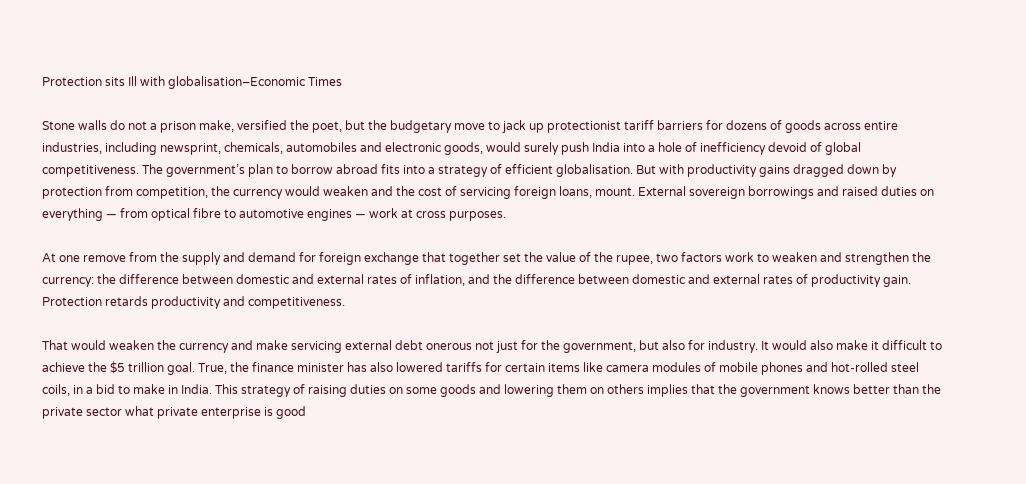Protection sits Ill with globalisation–Economic Times

Stone walls do not a prison make, versified the poet, but the budgetary move to jack up protectionist tariff barriers for dozens of goods across entire industries, including newsprint, chemicals, automobiles and electronic goods, would surely push India into a hole of inefficiency devoid of global competitiveness. The government’s plan to borrow abroad fits into a strategy of efficient globalisation. But with productivity gains dragged down by protection from competition, the currency would weaken and the cost of servicing foreign loans, mount. External sovereign borrowings and raised duties on everything — from optical fibre to automotive engines — work at cross purposes.

At one remove from the supply and demand for foreign exchange that together set the value of the rupee, two factors work to weaken and strengthen the currency: the difference between domestic and external rates of inflation, and the difference between domestic and external rates of productivity gain. Protection retards productivity and competitiveness.

That would weaken the currency and make servicing external debt onerous not just for the government, but also for industry. It would also make it difficult to achieve the $5 trillion goal. True, the finance minister has also lowered tariffs for certain items like camera modules of mobile phones and hot-rolled steel coils, in a bid to make in India. This strategy of raising duties on some goods and lowering them on others implies that the government knows better than the private sector what private enterprise is good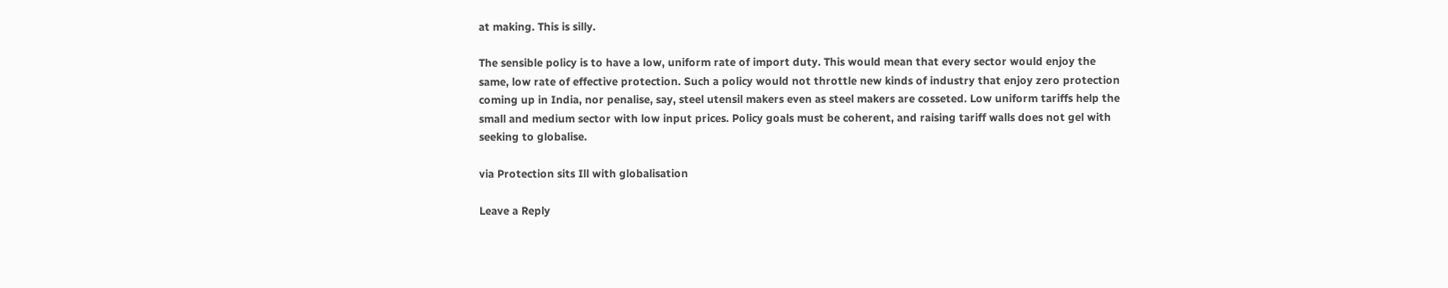at making. This is silly.

The sensible policy is to have a low, uniform rate of import duty. This would mean that every sector would enjoy the same, low rate of effective protection. Such a policy would not throttle new kinds of industry that enjoy zero protection coming up in India, nor penalise, say, steel utensil makers even as steel makers are cosseted. Low uniform tariffs help the small and medium sector with low input prices. Policy goals must be coherent, and raising tariff walls does not gel with seeking to globalise.

via Protection sits Ill with globalisation

Leave a Reply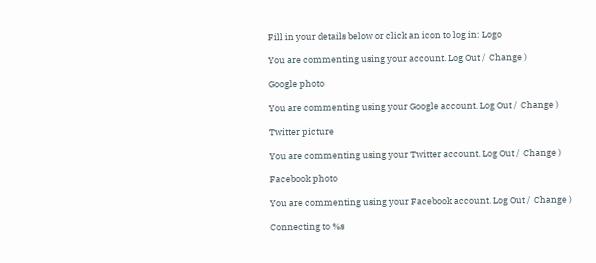Fill in your details below or click an icon to log in: Logo

You are commenting using your account. Log Out /  Change )

Google photo

You are commenting using your Google account. Log Out /  Change )

Twitter picture

You are commenting using your Twitter account. Log Out /  Change )

Facebook photo

You are commenting using your Facebook account. Log Out /  Change )

Connecting to %s